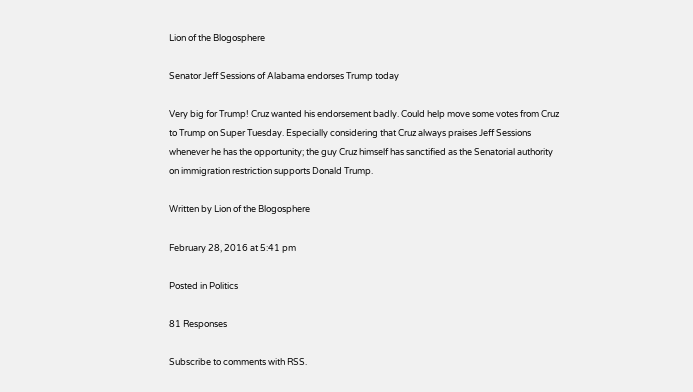Lion of the Blogosphere

Senator Jeff Sessions of Alabama endorses Trump today

Very big for Trump! Cruz wanted his endorsement badly. Could help move some votes from Cruz to Trump on Super Tuesday. Especially considering that Cruz always praises Jeff Sessions whenever he has the opportunity; the guy Cruz himself has sanctified as the Senatorial authority on immigration restriction supports Donald Trump.

Written by Lion of the Blogosphere

February 28, 2016 at 5:41 pm

Posted in Politics

81 Responses

Subscribe to comments with RSS.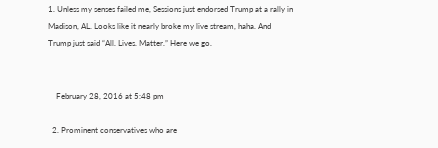1. Unless my senses failed me, Sessions just endorsed Trump at a rally in Madison, AL. Looks like it nearly broke my live stream, haha. And Trump just said “All. Lives. Matter.” Here we go.


    February 28, 2016 at 5:48 pm

  2. Prominent conservatives who are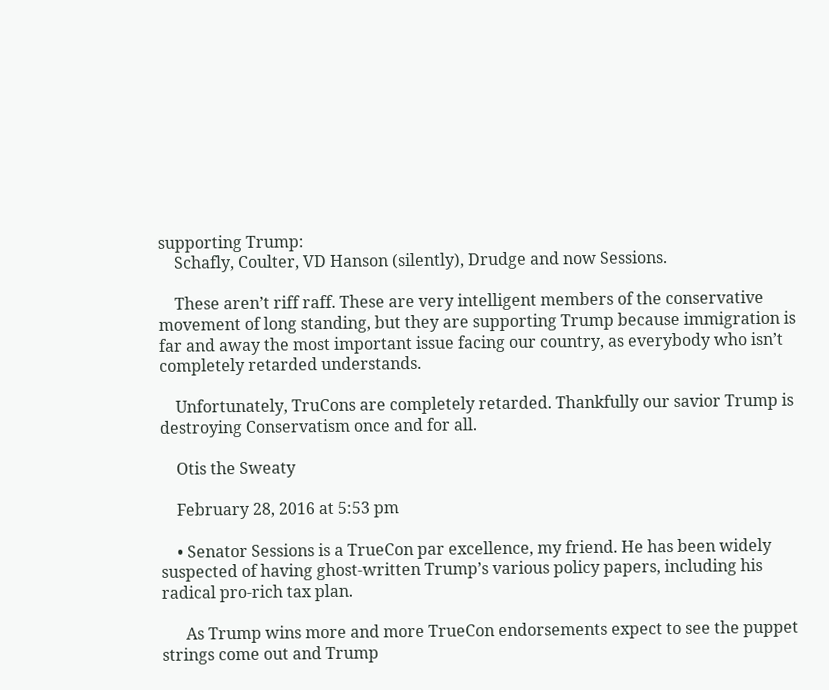supporting Trump:
    Schafly, Coulter, VD Hanson (silently), Drudge and now Sessions.

    These aren’t riff raff. These are very intelligent members of the conservative movement of long standing, but they are supporting Trump because immigration is far and away the most important issue facing our country, as everybody who isn’t completely retarded understands.

    Unfortunately, TruCons are completely retarded. Thankfully our savior Trump is destroying Conservatism once and for all.

    Otis the Sweaty

    February 28, 2016 at 5:53 pm

    • Senator Sessions is a TrueCon par excellence, my friend. He has been widely suspected of having ghost-written Trump’s various policy papers, including his radical pro-rich tax plan.

      As Trump wins more and more TrueCon endorsements expect to see the puppet strings come out and Trump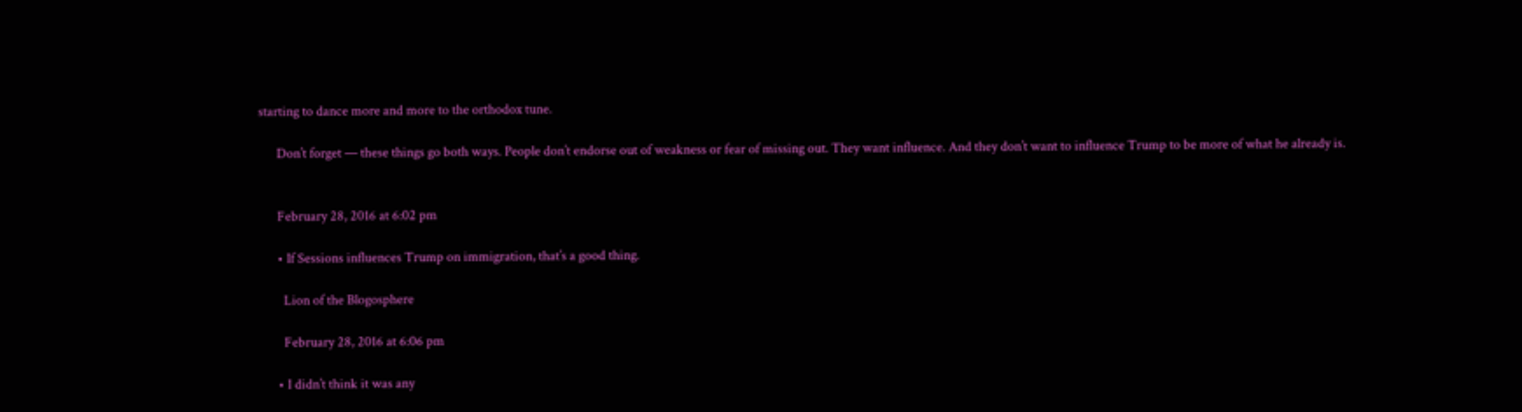starting to dance more and more to the orthodox tune.

      Don’t forget — these things go both ways. People don’t endorse out of weakness or fear of missing out. They want influence. And they don’t want to influence Trump to be more of what he already is.


      February 28, 2016 at 6:02 pm

      • If Sessions influences Trump on immigration, that’s a good thing.

        Lion of the Blogosphere

        February 28, 2016 at 6:06 pm

      • I didn’t think it was any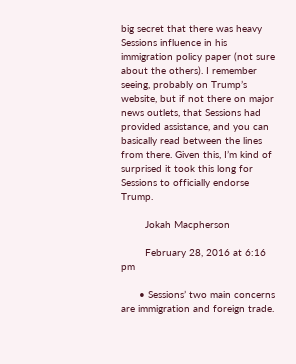big secret that there was heavy Sessions influence in his immigration policy paper (not sure about the others). I remember seeing, probably on Trump’s website, but if not there on major news outlets, that Sessions had provided assistance, and you can basically read between the lines from there. Given this, I’m kind of surprised it took this long for Sessions to officially endorse Trump.

        Jokah Macpherson

        February 28, 2016 at 6:16 pm

      • Sessions’ two main concerns are immigration and foreign trade.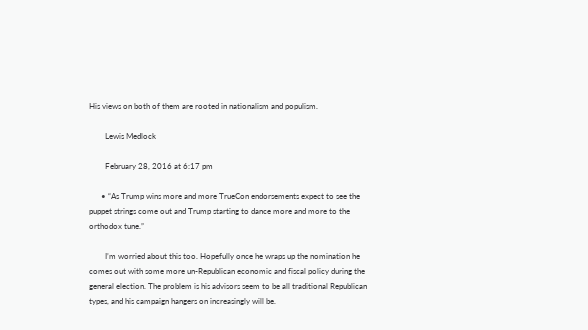His views on both of them are rooted in nationalism and populism.

        Lewis Medlock

        February 28, 2016 at 6:17 pm

      • “As Trump wins more and more TrueCon endorsements expect to see the puppet strings come out and Trump starting to dance more and more to the orthodox tune.”

        I’m worried about this too. Hopefully once he wraps up the nomination he comes out with some more un-Republican economic and fiscal policy during the general election. The problem is his advisors seem to be all traditional Republican types, and his campaign hangers on increasingly will be.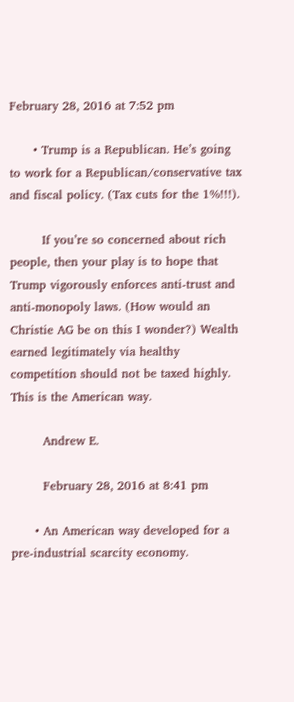February 28, 2016 at 7:52 pm

      • Trump is a Republican. He’s going to work for a Republican/conservative tax and fiscal policy. (Tax cuts for the 1%!!!).

        If you’re so concerned about rich people, then your play is to hope that Trump vigorously enforces anti-trust and anti-monopoly laws. (How would an Christie AG be on this I wonder?) Wealth earned legitimately via healthy competition should not be taxed highly. This is the American way.

        Andrew E.

        February 28, 2016 at 8:41 pm

      • An American way developed for a pre-industrial scarcity economy.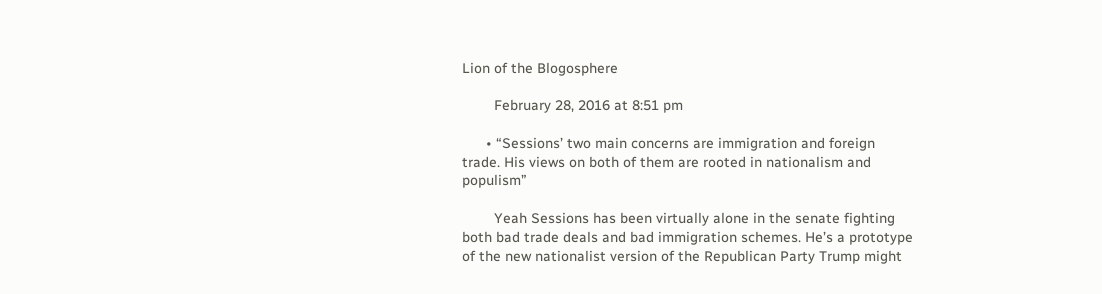Lion of the Blogosphere

        February 28, 2016 at 8:51 pm

      • “Sessions’ two main concerns are immigration and foreign trade. His views on both of them are rooted in nationalism and populism”

        Yeah Sessions has been virtually alone in the senate fighting both bad trade deals and bad immigration schemes. He’s a prototype of the new nationalist version of the Republican Party Trump might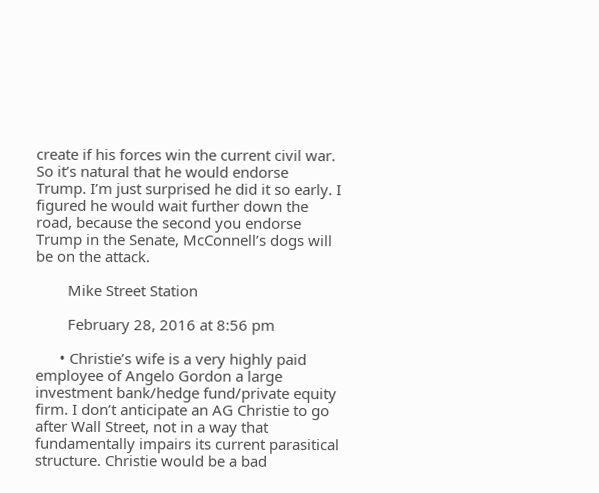create if his forces win the current civil war. So it’s natural that he would endorse Trump. I’m just surprised he did it so early. I figured he would wait further down the road, because the second you endorse Trump in the Senate, McConnell’s dogs will be on the attack.

        Mike Street Station

        February 28, 2016 at 8:56 pm

      • Christie’s wife is a very highly paid employee of Angelo Gordon a large investment bank/hedge fund/private equity firm. I don’t anticipate an AG Christie to go after Wall Street, not in a way that fundamentally impairs its current parasitical structure. Christie would be a bad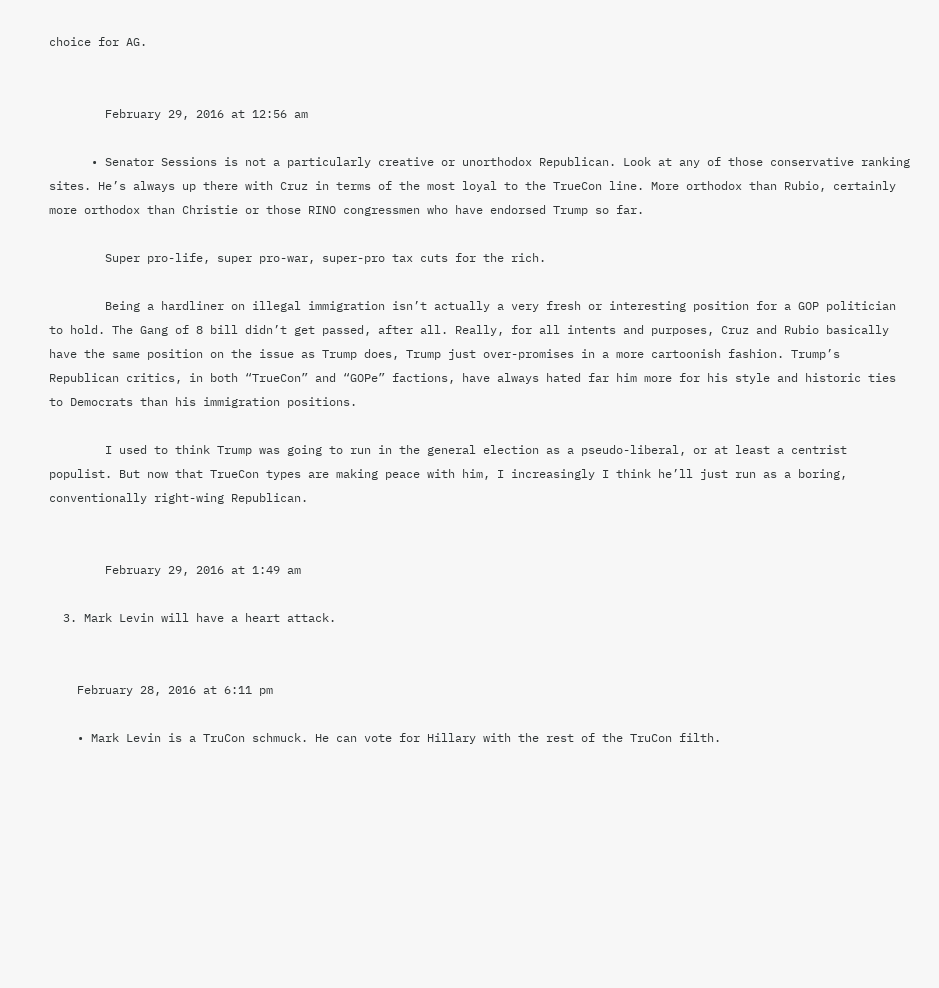choice for AG.


        February 29, 2016 at 12:56 am

      • Senator Sessions is not a particularly creative or unorthodox Republican. Look at any of those conservative ranking sites. He’s always up there with Cruz in terms of the most loyal to the TrueCon line. More orthodox than Rubio, certainly more orthodox than Christie or those RINO congressmen who have endorsed Trump so far.

        Super pro-life, super pro-war, super-pro tax cuts for the rich.

        Being a hardliner on illegal immigration isn’t actually a very fresh or interesting position for a GOP politician to hold. The Gang of 8 bill didn’t get passed, after all. Really, for all intents and purposes, Cruz and Rubio basically have the same position on the issue as Trump does, Trump just over-promises in a more cartoonish fashion. Trump’s Republican critics, in both “TrueCon” and “GOPe” factions, have always hated far him more for his style and historic ties to Democrats than his immigration positions.

        I used to think Trump was going to run in the general election as a pseudo-liberal, or at least a centrist populist. But now that TrueCon types are making peace with him, I increasingly I think he’ll just run as a boring, conventionally right-wing Republican.


        February 29, 2016 at 1:49 am

  3. Mark Levin will have a heart attack.


    February 28, 2016 at 6:11 pm

    • Mark Levin is a TruCon schmuck. He can vote for Hillary with the rest of the TruCon filth.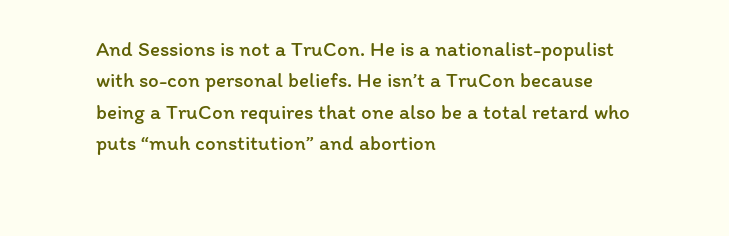And Sessions is not a TruCon. He is a nationalist-populist with so-con personal beliefs. He isn’t a TruCon because being a TruCon requires that one also be a total retard who puts “muh constitution” and abortion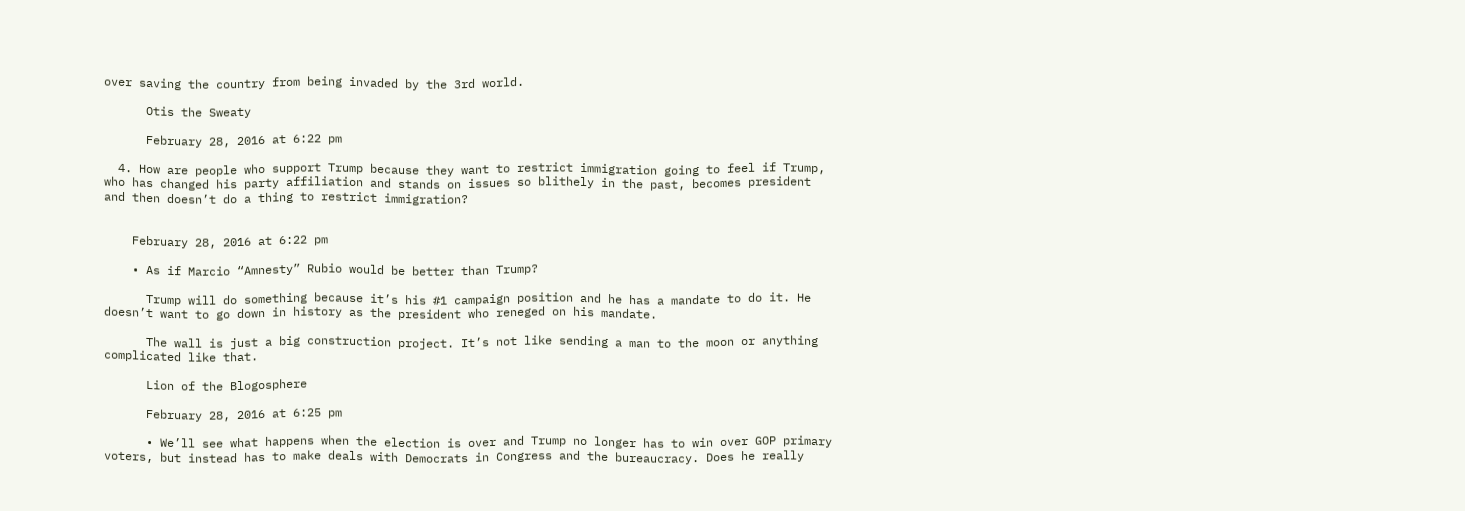over saving the country from being invaded by the 3rd world.

      Otis the Sweaty

      February 28, 2016 at 6:22 pm

  4. How are people who support Trump because they want to restrict immigration going to feel if Trump, who has changed his party affiliation and stands on issues so blithely in the past, becomes president and then doesn’t do a thing to restrict immigration?


    February 28, 2016 at 6:22 pm

    • As if Marcio “Amnesty” Rubio would be better than Trump?

      Trump will do something because it’s his #1 campaign position and he has a mandate to do it. He doesn’t want to go down in history as the president who reneged on his mandate.

      The wall is just a big construction project. It’s not like sending a man to the moon or anything complicated like that.

      Lion of the Blogosphere

      February 28, 2016 at 6:25 pm

      • We’ll see what happens when the election is over and Trump no longer has to win over GOP primary voters, but instead has to make deals with Democrats in Congress and the bureaucracy. Does he really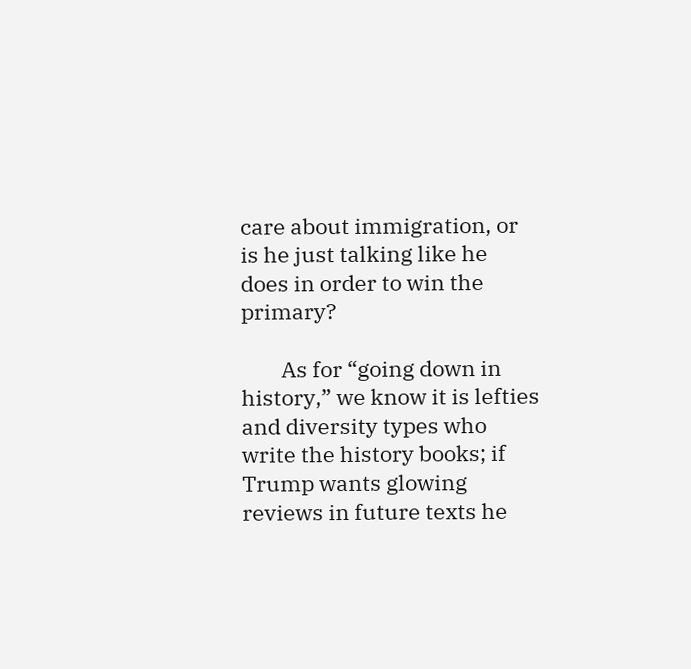care about immigration, or is he just talking like he does in order to win the primary?

        As for “going down in history,” we know it is lefties and diversity types who write the history books; if Trump wants glowing reviews in future texts he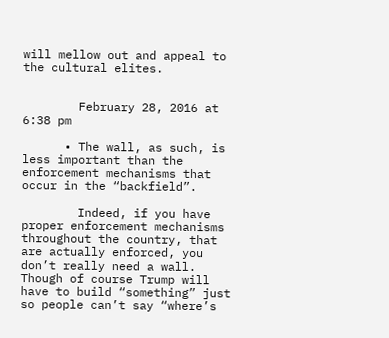will mellow out and appeal to the cultural elites.


        February 28, 2016 at 6:38 pm

      • The wall, as such, is less important than the enforcement mechanisms that occur in the “backfield”.

        Indeed, if you have proper enforcement mechanisms throughout the country, that are actually enforced, you don’t really need a wall. Though of course Trump will have to build “something” just so people can’t say “where’s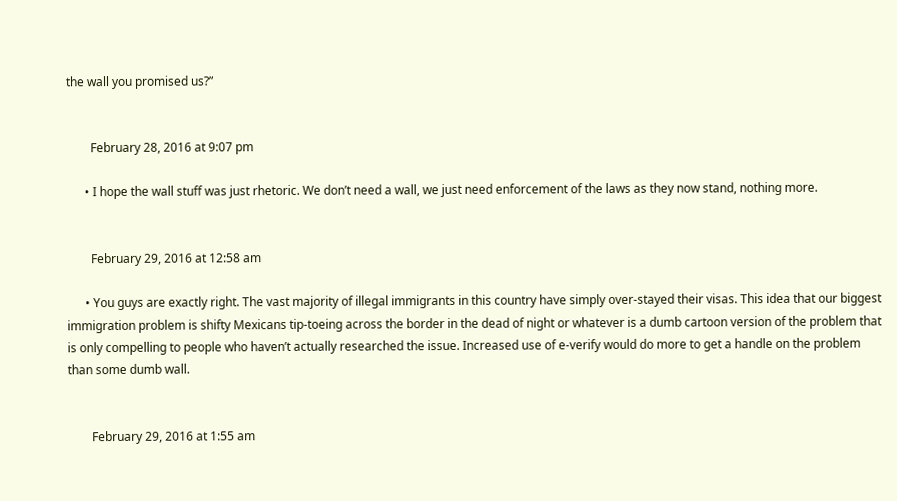the wall you promised us?”


        February 28, 2016 at 9:07 pm

      • I hope the wall stuff was just rhetoric. We don’t need a wall, we just need enforcement of the laws as they now stand, nothing more.


        February 29, 2016 at 12:58 am

      • You guys are exactly right. The vast majority of illegal immigrants in this country have simply over-stayed their visas. This idea that our biggest immigration problem is shifty Mexicans tip-toeing across the border in the dead of night or whatever is a dumb cartoon version of the problem that is only compelling to people who haven’t actually researched the issue. Increased use of e-verify would do more to get a handle on the problem than some dumb wall.


        February 29, 2016 at 1:55 am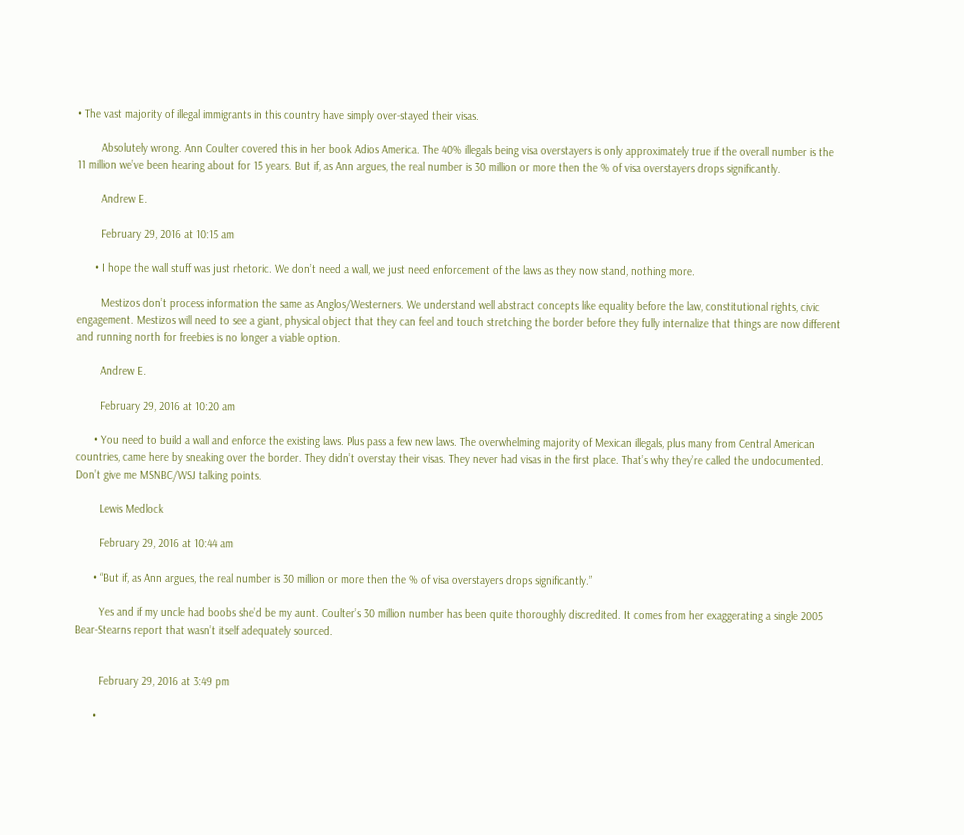• The vast majority of illegal immigrants in this country have simply over-stayed their visas.

        Absolutely wrong. Ann Coulter covered this in her book Adios America. The 40% illegals being visa overstayers is only approximately true if the overall number is the 11 million we’ve been hearing about for 15 years. But if, as Ann argues, the real number is 30 million or more then the % of visa overstayers drops significantly.

        Andrew E.

        February 29, 2016 at 10:15 am

      • I hope the wall stuff was just rhetoric. We don’t need a wall, we just need enforcement of the laws as they now stand, nothing more.

        Mestizos don’t process information the same as Anglos/Westerners. We understand well abstract concepts like equality before the law, constitutional rights, civic engagement. Mestizos will need to see a giant, physical object that they can feel and touch stretching the border before they fully internalize that things are now different and running north for freebies is no longer a viable option.

        Andrew E.

        February 29, 2016 at 10:20 am

      • You need to build a wall and enforce the existing laws. Plus pass a few new laws. The overwhelming majority of Mexican illegals, plus many from Central American countries, came here by sneaking over the border. They didn’t overstay their visas. They never had visas in the first place. That’s why they’re called the undocumented. Don’t give me MSNBC/WSJ talking points.

        Lewis Medlock

        February 29, 2016 at 10:44 am

      • “But if, as Ann argues, the real number is 30 million or more then the % of visa overstayers drops significantly.”

        Yes and if my uncle had boobs she’d be my aunt. Coulter’s 30 million number has been quite thoroughly discredited. It comes from her exaggerating a single 2005 Bear-Stearns report that wasn’t itself adequately sourced.


        February 29, 2016 at 3:49 pm

      •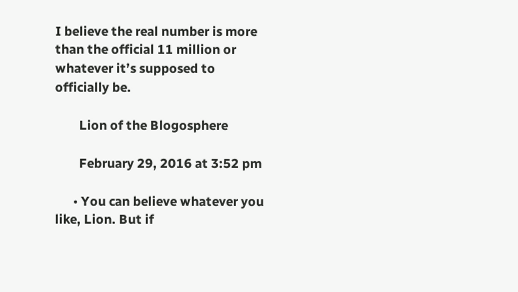I believe the real number is more than the official 11 million or whatever it’s supposed to officially be.

        Lion of the Blogosphere

        February 29, 2016 at 3:52 pm

      • You can believe whatever you like, Lion. But if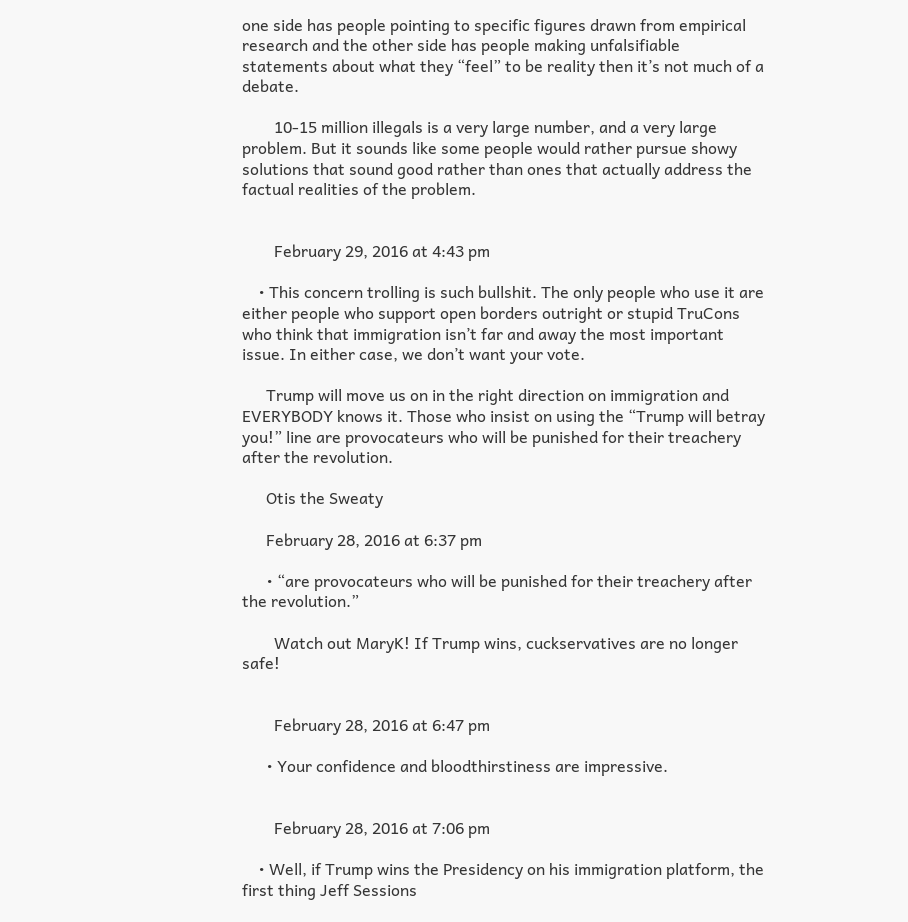one side has people pointing to specific figures drawn from empirical research and the other side has people making unfalsifiable statements about what they “feel” to be reality then it’s not much of a debate.

        10-15 million illegals is a very large number, and a very large problem. But it sounds like some people would rather pursue showy solutions that sound good rather than ones that actually address the factual realities of the problem.


        February 29, 2016 at 4:43 pm

    • This concern trolling is such bullshit. The only people who use it are either people who support open borders outright or stupid TruCons who think that immigration isn’t far and away the most important issue. In either case, we don’t want your vote.

      Trump will move us on in the right direction on immigration and EVERYBODY knows it. Those who insist on using the “Trump will betray you!” line are provocateurs who will be punished for their treachery after the revolution.

      Otis the Sweaty

      February 28, 2016 at 6:37 pm

      • “are provocateurs who will be punished for their treachery after the revolution.”

        Watch out MaryK! If Trump wins, cuckservatives are no longer safe!


        February 28, 2016 at 6:47 pm

      • Your confidence and bloodthirstiness are impressive.


        February 28, 2016 at 7:06 pm

    • Well, if Trump wins the Presidency on his immigration platform, the first thing Jeff Sessions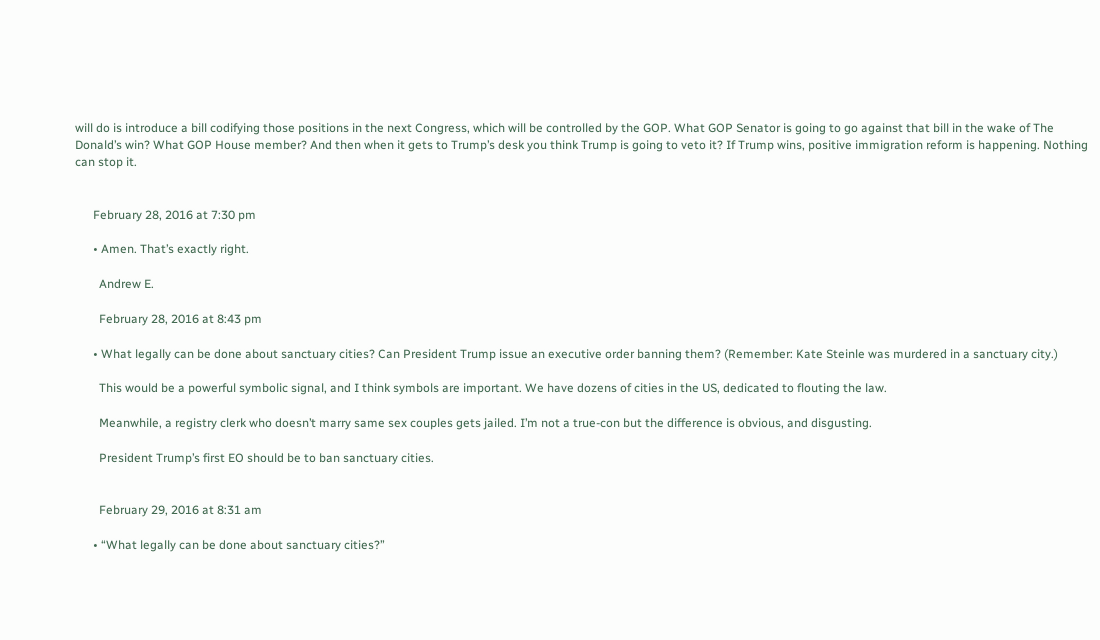will do is introduce a bill codifying those positions in the next Congress, which will be controlled by the GOP. What GOP Senator is going to go against that bill in the wake of The Donald’s win? What GOP House member? And then when it gets to Trump’s desk you think Trump is going to veto it? If Trump wins, positive immigration reform is happening. Nothing can stop it.


      February 28, 2016 at 7:30 pm

      • Amen. That’s exactly right.

        Andrew E.

        February 28, 2016 at 8:43 pm

      • What legally can be done about sanctuary cities? Can President Trump issue an executive order banning them? (Remember: Kate Steinle was murdered in a sanctuary city.)

        This would be a powerful symbolic signal, and I think symbols are important. We have dozens of cities in the US, dedicated to flouting the law.

        Meanwhile, a registry clerk who doesn’t marry same sex couples gets jailed. I’m not a true-con but the difference is obvious, and disgusting.

        President Trump’s first EO should be to ban sanctuary cities.


        February 29, 2016 at 8:31 am

      • “What legally can be done about sanctuary cities?”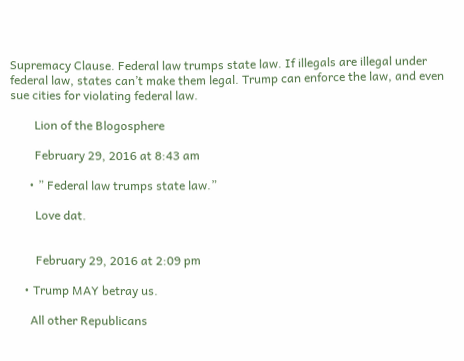Supremacy Clause. Federal law trumps state law. If illegals are illegal under federal law, states can’t make them legal. Trump can enforce the law, and even sue cities for violating federal law.

        Lion of the Blogosphere

        February 29, 2016 at 8:43 am

      • ” Federal law trumps state law.”

        Love dat.


        February 29, 2016 at 2:09 pm

    • Trump MAY betray us.

      All other Republicans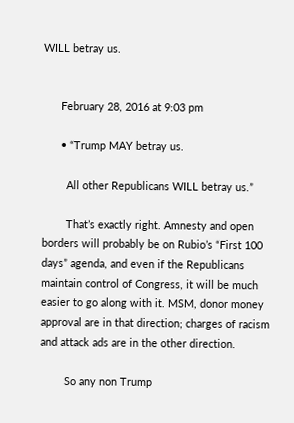WILL betray us.


      February 28, 2016 at 9:03 pm

      • “Trump MAY betray us.

        All other Republicans WILL betray us.”

        That’s exactly right. Amnesty and open borders will probably be on Rubio’s “First 100 days” agenda, and even if the Republicans maintain control of Congress, it will be much easier to go along with it. MSM, donor money approval are in that direction; charges of racism and attack ads are in the other direction.

        So any non Trump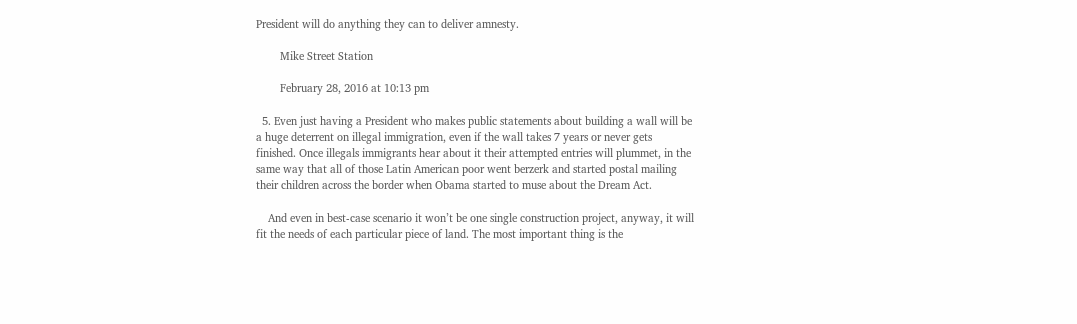President will do anything they can to deliver amnesty.

        Mike Street Station

        February 28, 2016 at 10:13 pm

  5. Even just having a President who makes public statements about building a wall will be a huge deterrent on illegal immigration, even if the wall takes 7 years or never gets finished. Once illegals immigrants hear about it their attempted entries will plummet, in the same way that all of those Latin American poor went berzerk and started postal mailing their children across the border when Obama started to muse about the Dream Act.

    And even in best-case scenario it won’t be one single construction project, anyway, it will fit the needs of each particular piece of land. The most important thing is the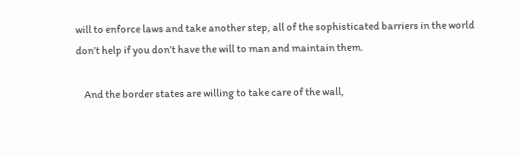will to enforce laws and take another step, all of the sophisticated barriers in the world don’t help if you don’t have the will to man and maintain them.

    And the border states are willing to take care of the wall,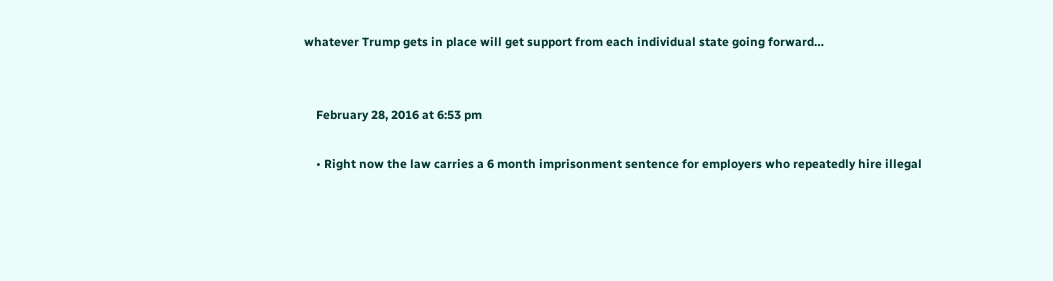whatever Trump gets in place will get support from each individual state going forward…


    February 28, 2016 at 6:53 pm

    • Right now the law carries a 6 month imprisonment sentence for employers who repeatedly hire illegal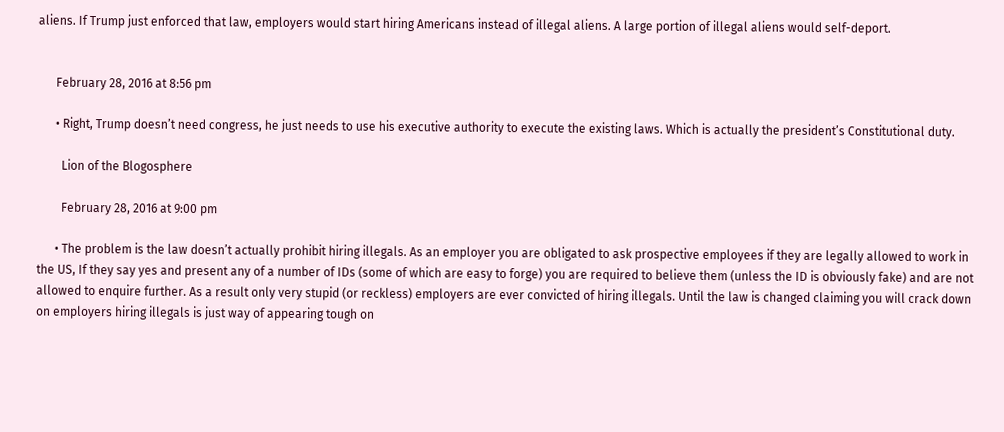aliens. If Trump just enforced that law, employers would start hiring Americans instead of illegal aliens. A large portion of illegal aliens would self-deport.


      February 28, 2016 at 8:56 pm

      • Right, Trump doesn’t need congress, he just needs to use his executive authority to execute the existing laws. Which is actually the president’s Constitutional duty.

        Lion of the Blogosphere

        February 28, 2016 at 9:00 pm

      • The problem is the law doesn’t actually prohibit hiring illegals. As an employer you are obligated to ask prospective employees if they are legally allowed to work in the US, If they say yes and present any of a number of IDs (some of which are easy to forge) you are required to believe them (unless the ID is obviously fake) and are not allowed to enquire further. As a result only very stupid (or reckless) employers are ever convicted of hiring illegals. Until the law is changed claiming you will crack down on employers hiring illegals is just way of appearing tough on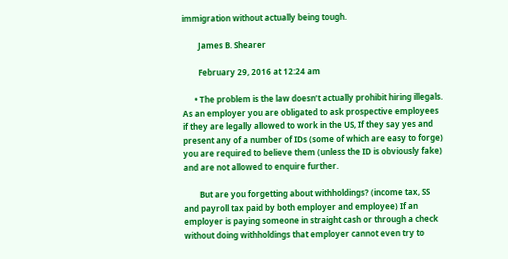immigration without actually being tough.

        James B. Shearer

        February 29, 2016 at 12:24 am

      • The problem is the law doesn’t actually prohibit hiring illegals. As an employer you are obligated to ask prospective employees if they are legally allowed to work in the US, If they say yes and present any of a number of IDs (some of which are easy to forge) you are required to believe them (unless the ID is obviously fake) and are not allowed to enquire further.

        But are you forgetting about withholdings? (income tax, SS and payroll tax paid by both employer and employee) If an employer is paying someone in straight cash or through a check without doing withholdings that employer cannot even try to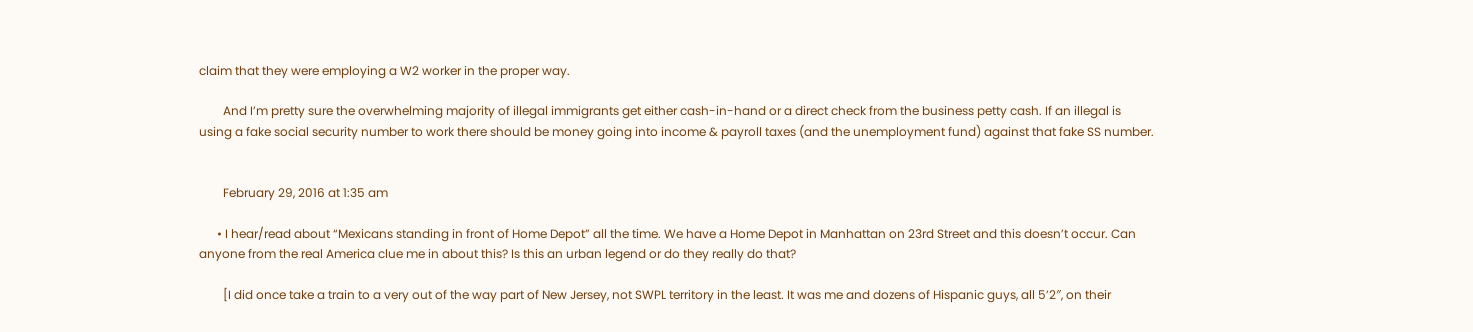claim that they were employing a W2 worker in the proper way.

        And I’m pretty sure the overwhelming majority of illegal immigrants get either cash-in-hand or a direct check from the business petty cash. If an illegal is using a fake social security number to work there should be money going into income & payroll taxes (and the unemployment fund) against that fake SS number.


        February 29, 2016 at 1:35 am

      • I hear/read about “Mexicans standing in front of Home Depot” all the time. We have a Home Depot in Manhattan on 23rd Street and this doesn’t occur. Can anyone from the real America clue me in about this? Is this an urban legend or do they really do that?

        [I did once take a train to a very out of the way part of New Jersey, not SWPL territory in the least. It was me and dozens of Hispanic guys, all 5’2″, on their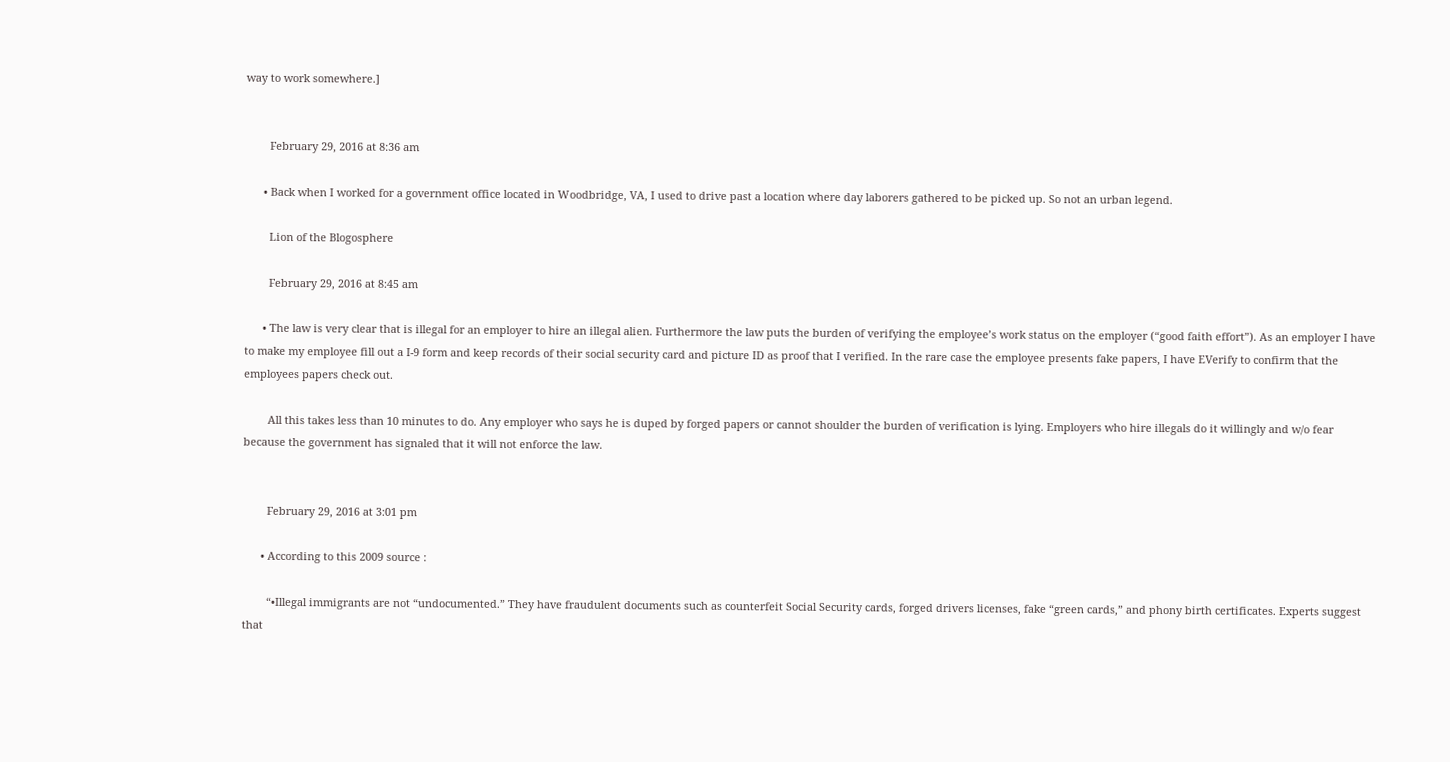way to work somewhere.]


        February 29, 2016 at 8:36 am

      • Back when I worked for a government office located in Woodbridge, VA, I used to drive past a location where day laborers gathered to be picked up. So not an urban legend.

        Lion of the Blogosphere

        February 29, 2016 at 8:45 am

      • The law is very clear that is illegal for an employer to hire an illegal alien. Furthermore the law puts the burden of verifying the employee’s work status on the employer (“good faith effort”). As an employer I have to make my employee fill out a I-9 form and keep records of their social security card and picture ID as proof that I verified. In the rare case the employee presents fake papers, I have EVerify to confirm that the employees papers check out.

        All this takes less than 10 minutes to do. Any employer who says he is duped by forged papers or cannot shoulder the burden of verification is lying. Employers who hire illegals do it willingly and w/o fear because the government has signaled that it will not enforce the law.


        February 29, 2016 at 3:01 pm

      • According to this 2009 source :

        “•Illegal immigrants are not “undocumented.” They have fraudulent documents such as counterfeit Social Security cards, forged drivers licenses, fake “green cards,” and phony birth certificates. Experts suggest that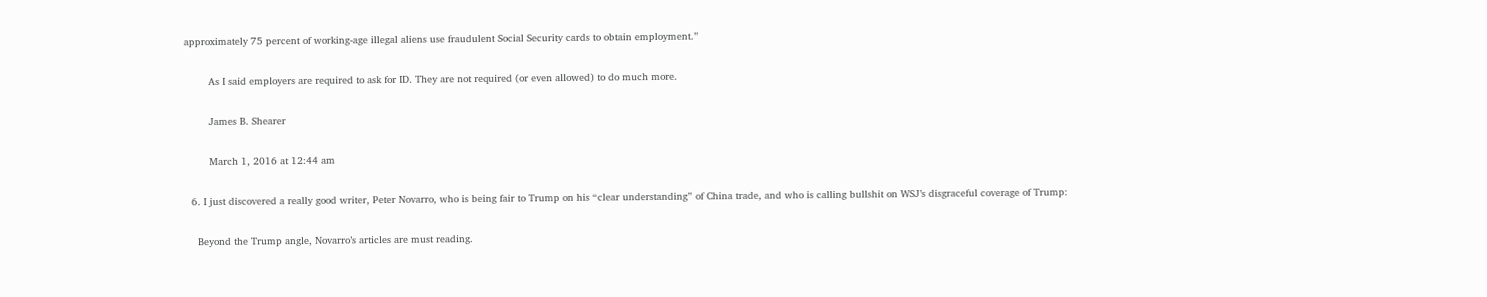approximately 75 percent of working-age illegal aliens use fraudulent Social Security cards to obtain employment.”

        As I said employers are required to ask for ID. They are not required (or even allowed) to do much more.

        James B. Shearer

        March 1, 2016 at 12:44 am

  6. I just discovered a really good writer, Peter Novarro, who is being fair to Trump on his “clear understanding” of China trade, and who is calling bullshit on WSJ’s disgraceful coverage of Trump:

    Beyond the Trump angle, Novarro’s articles are must reading.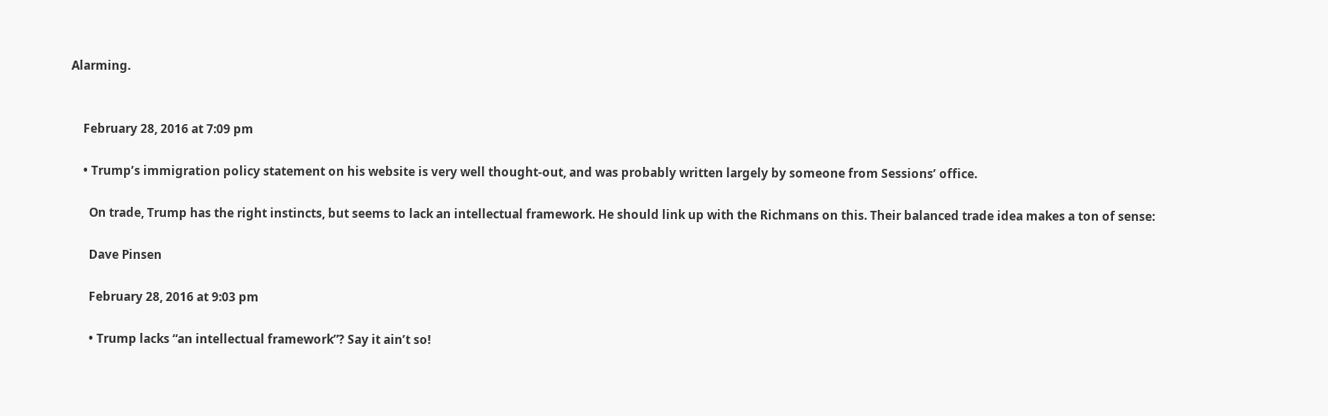Alarming.


    February 28, 2016 at 7:09 pm

    • Trump’s immigration policy statement on his website is very well thought-out, and was probably written largely by someone from Sessions’ office.

      On trade, Trump has the right instincts, but seems to lack an intellectual framework. He should link up with the Richmans on this. Their balanced trade idea makes a ton of sense:

      Dave Pinsen

      February 28, 2016 at 9:03 pm

      • Trump lacks “an intellectual framework”? Say it ain’t so!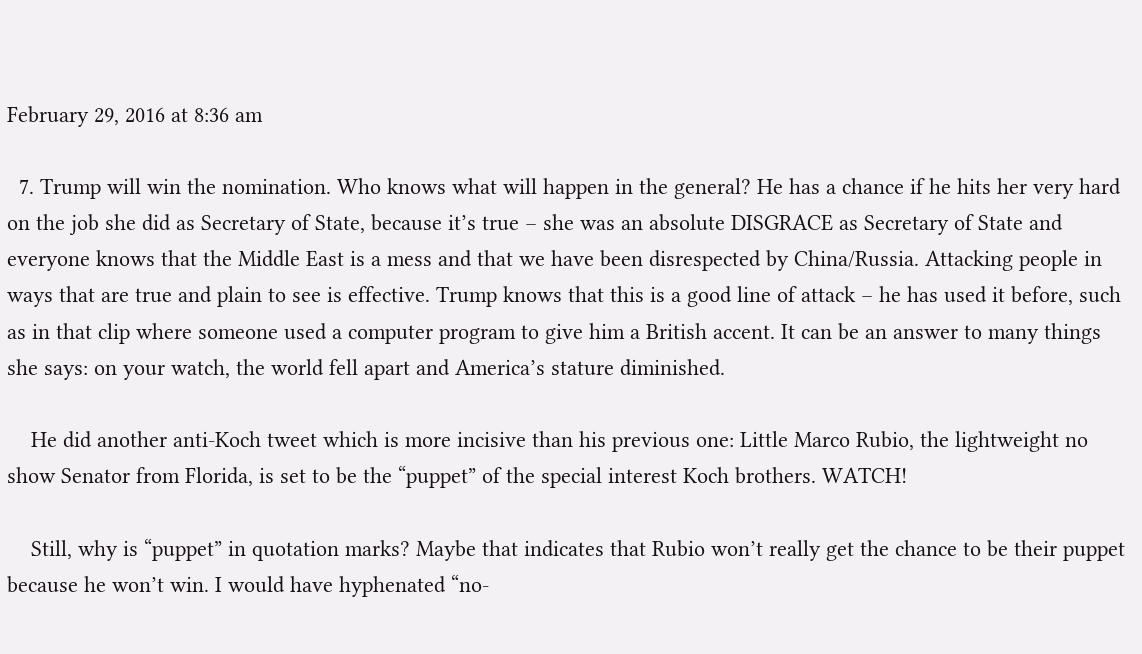February 29, 2016 at 8:36 am

  7. Trump will win the nomination. Who knows what will happen in the general? He has a chance if he hits her very hard on the job she did as Secretary of State, because it’s true – she was an absolute DISGRACE as Secretary of State and everyone knows that the Middle East is a mess and that we have been disrespected by China/Russia. Attacking people in ways that are true and plain to see is effective. Trump knows that this is a good line of attack – he has used it before, such as in that clip where someone used a computer program to give him a British accent. It can be an answer to many things she says: on your watch, the world fell apart and America’s stature diminished.

    He did another anti-Koch tweet which is more incisive than his previous one: Little Marco Rubio, the lightweight no show Senator from Florida, is set to be the “puppet” of the special interest Koch brothers. WATCH!

    Still, why is “puppet” in quotation marks? Maybe that indicates that Rubio won’t really get the chance to be their puppet because he won’t win. I would have hyphenated “no-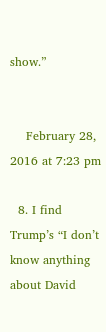show.”


    February 28, 2016 at 7:23 pm

  8. I find Trump’s “I don’t know anything about David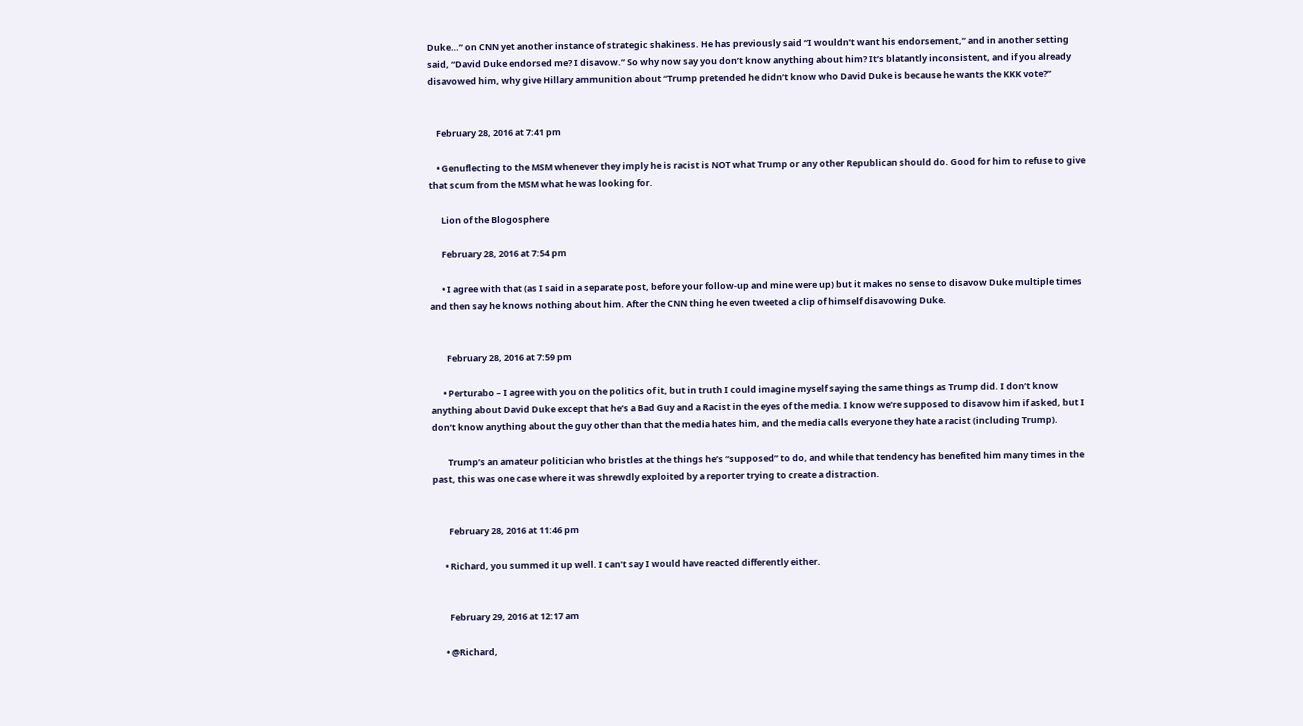Duke…” on CNN yet another instance of strategic shakiness. He has previously said “I wouldn’t want his endorsement,” and in another setting said, “David Duke endorsed me? I disavow.” So why now say you don’t know anything about him? It’s blatantly inconsistent, and if you already disavowed him, why give Hillary ammunition about “Trump pretended he didn’t know who David Duke is because he wants the KKK vote?”


    February 28, 2016 at 7:41 pm

    • Genuflecting to the MSM whenever they imply he is racist is NOT what Trump or any other Republican should do. Good for him to refuse to give that scum from the MSM what he was looking for.

      Lion of the Blogosphere

      February 28, 2016 at 7:54 pm

      • I agree with that (as I said in a separate post, before your follow-up and mine were up) but it makes no sense to disavow Duke multiple times and then say he knows nothing about him. After the CNN thing he even tweeted a clip of himself disavowing Duke.


        February 28, 2016 at 7:59 pm

      • Perturabo – I agree with you on the politics of it, but in truth I could imagine myself saying the same things as Trump did. I don’t know anything about David Duke except that he’s a Bad Guy and a Racist in the eyes of the media. I know we’re supposed to disavow him if asked, but I don’t know anything about the guy other than that the media hates him, and the media calls everyone they hate a racist (including Trump).

        Trump’s an amateur politician who bristles at the things he’s “supposed” to do, and while that tendency has benefited him many times in the past, this was one case where it was shrewdly exploited by a reporter trying to create a distraction.


        February 28, 2016 at 11:46 pm

      • Richard, you summed it up well. I can’t say I would have reacted differently either.


        February 29, 2016 at 12:17 am

      • @Richard,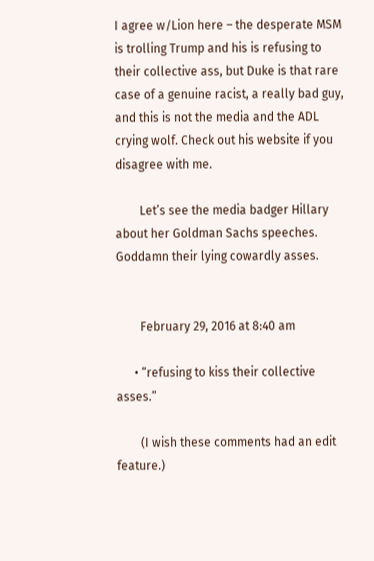I agree w/Lion here – the desperate MSM is trolling Trump and his is refusing to their collective ass, but Duke is that rare case of a genuine racist, a really bad guy, and this is not the media and the ADL crying wolf. Check out his website if you disagree with me.

        Let’s see the media badger Hillary about her Goldman Sachs speeches. Goddamn their lying cowardly asses.


        February 29, 2016 at 8:40 am

      • “refusing to kiss their collective asses.”

        (I wish these comments had an edit feature.)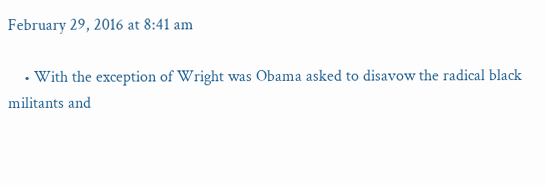February 29, 2016 at 8:41 am

    • With the exception of Wright was Obama asked to disavow the radical black militants and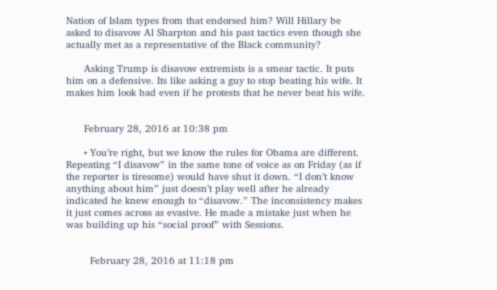Nation of Islam types from that endorsed him? Will Hillary be asked to disavow Al Sharpton and his past tactics even though she actually met as a representative of the Black community?

      Asking Trump is disavow extremists is a smear tactic. It puts him on a defensive. Its like asking a guy to stop beating his wife. It makes him look bad even if he protests that he never beat his wife.


      February 28, 2016 at 10:38 pm

      • You’re right, but we know the rules for Obama are different. Repeating “I disavow” in the same tone of voice as on Friday (as if the reporter is tiresome) would have shut it down. “I don’t know anything about him” just doesn’t play well after he already indicated he knew enough to “disavow.” The inconsistency makes it just comes across as evasive. He made a mistake just when he was building up his “social proof” with Sessions.


        February 28, 2016 at 11:18 pm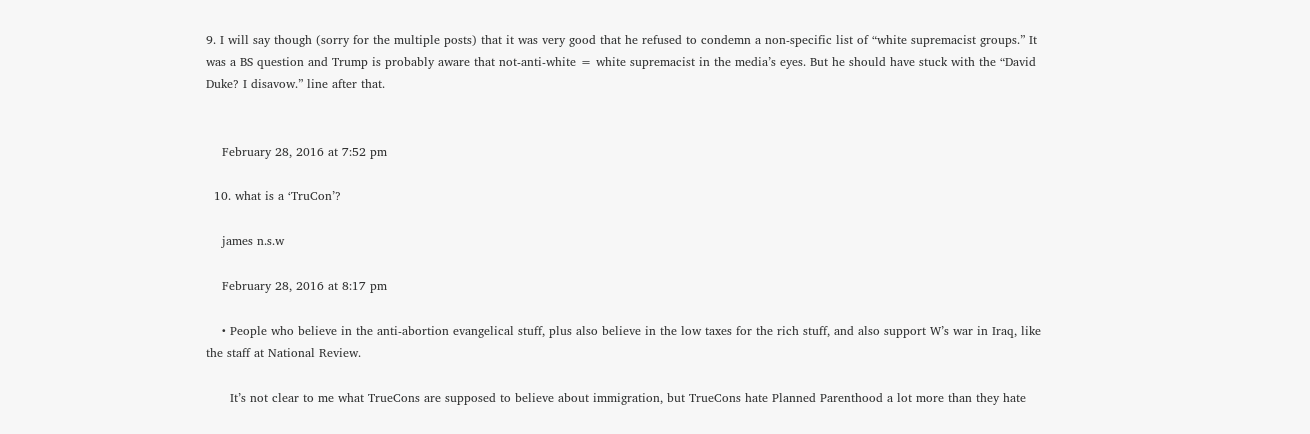9. I will say though (sorry for the multiple posts) that it was very good that he refused to condemn a non-specific list of “white supremacist groups.” It was a BS question and Trump is probably aware that not-anti-white = white supremacist in the media’s eyes. But he should have stuck with the “David Duke? I disavow.” line after that.


    February 28, 2016 at 7:52 pm

  10. what is a ‘TruCon’?

    james n.s.w

    February 28, 2016 at 8:17 pm

    • People who believe in the anti-abortion evangelical stuff, plus also believe in the low taxes for the rich stuff, and also support W’s war in Iraq, like the staff at National Review.

      It’s not clear to me what TrueCons are supposed to believe about immigration, but TrueCons hate Planned Parenthood a lot more than they hate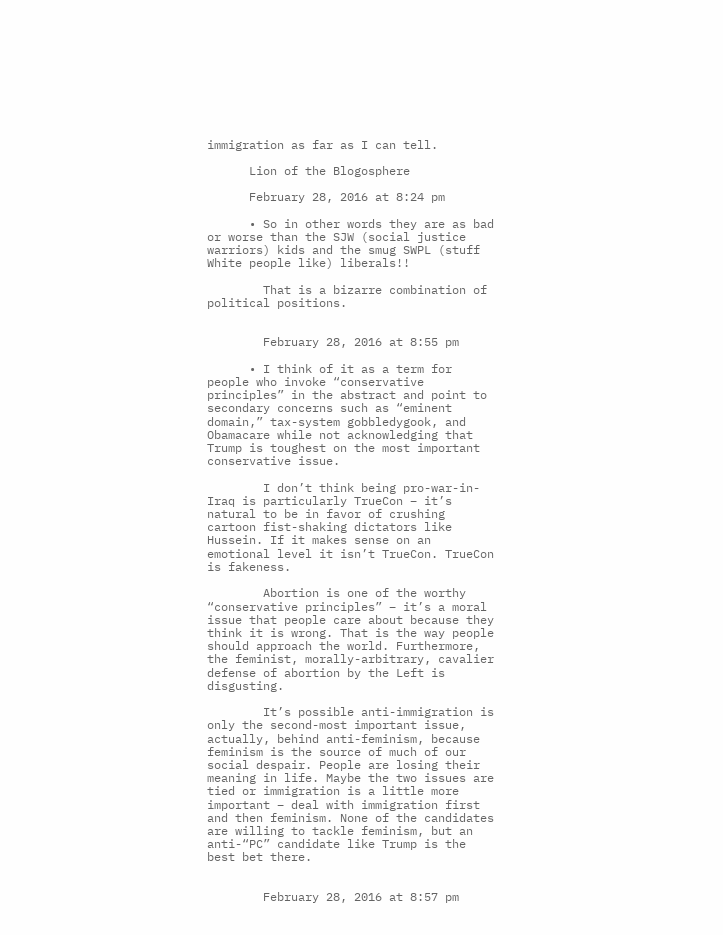immigration as far as I can tell.

      Lion of the Blogosphere

      February 28, 2016 at 8:24 pm

      • So in other words they are as bad or worse than the SJW (social justice warriors) kids and the smug SWPL (stuff White people like) liberals!!

        That is a bizarre combination of political positions.


        February 28, 2016 at 8:55 pm

      • I think of it as a term for people who invoke “conservative principles” in the abstract and point to secondary concerns such as “eminent domain,” tax-system gobbledygook, and Obamacare while not acknowledging that Trump is toughest on the most important conservative issue.

        I don’t think being pro-war-in-Iraq is particularly TrueCon – it’s natural to be in favor of crushing cartoon fist-shaking dictators like Hussein. If it makes sense on an emotional level it isn’t TrueCon. TrueCon is fakeness.

        Abortion is one of the worthy “conservative principles” – it’s a moral issue that people care about because they think it is wrong. That is the way people should approach the world. Furthermore, the feminist, morally-arbitrary, cavalier defense of abortion by the Left is disgusting.

        It’s possible anti-immigration is only the second-most important issue, actually, behind anti-feminism, because feminism is the source of much of our social despair. People are losing their meaning in life. Maybe the two issues are tied or immigration is a little more important – deal with immigration first and then feminism. None of the candidates are willing to tackle feminism, but an anti-“PC” candidate like Trump is the best bet there.


        February 28, 2016 at 8:57 pm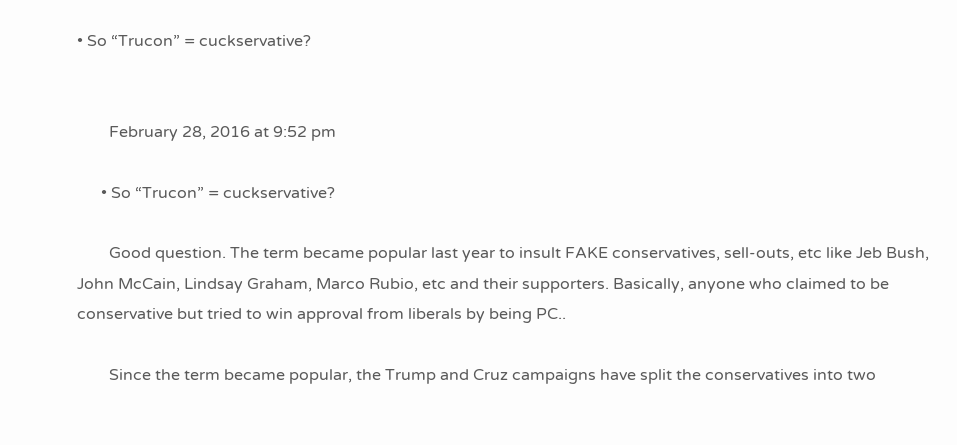• So “Trucon” = cuckservative?


        February 28, 2016 at 9:52 pm

      • So “Trucon” = cuckservative?

        Good question. The term became popular last year to insult FAKE conservatives, sell-outs, etc like Jeb Bush, John McCain, Lindsay Graham, Marco Rubio, etc and their supporters. Basically, anyone who claimed to be conservative but tried to win approval from liberals by being PC..

        Since the term became popular, the Trump and Cruz campaigns have split the conservatives into two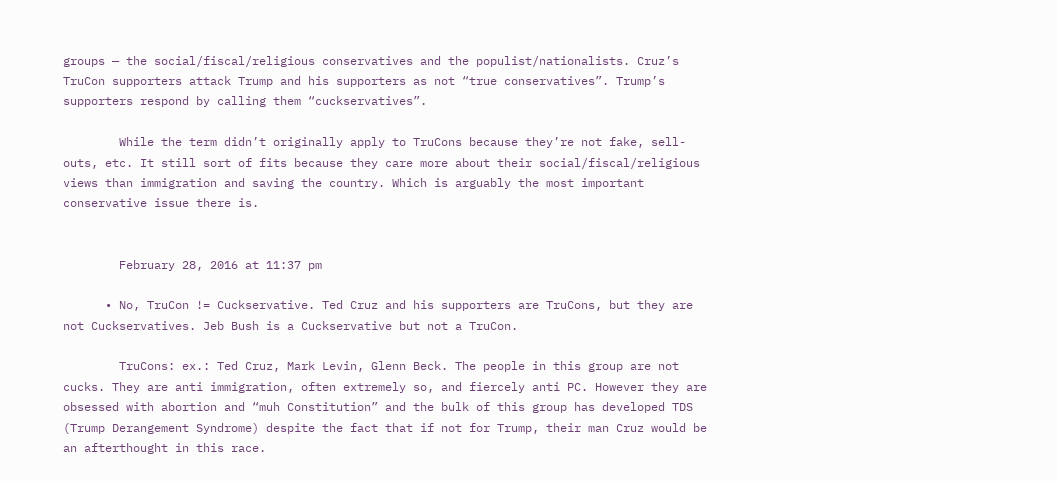groups — the social/fiscal/religious conservatives and the populist/nationalists. Cruz’s TruCon supporters attack Trump and his supporters as not “true conservatives”. Trump’s supporters respond by calling them “cuckservatives”.

        While the term didn’t originally apply to TruCons because they’re not fake, sell-outs, etc. It still sort of fits because they care more about their social/fiscal/religious views than immigration and saving the country. Which is arguably the most important conservative issue there is.


        February 28, 2016 at 11:37 pm

      • No, TruCon != Cuckservative. Ted Cruz and his supporters are TruCons, but they are not Cuckservatives. Jeb Bush is a Cuckservative but not a TruCon.

        TruCons: ex.: Ted Cruz, Mark Levin, Glenn Beck. The people in this group are not cucks. They are anti immigration, often extremely so, and fiercely anti PC. However they are obsessed with abortion and “muh Constitution” and the bulk of this group has developed TDS (Trump Derangement Syndrome) despite the fact that if not for Trump, their man Cruz would be an afterthought in this race.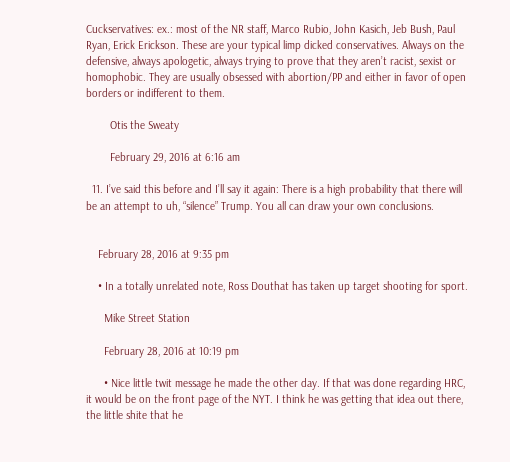Cuckservatives: ex.: most of the NR staff, Marco Rubio, John Kasich, Jeb Bush, Paul Ryan, Erick Erickson. These are your typical limp dicked conservatives. Always on the defensive, always apologetic, always trying to prove that they aren’t racist, sexist or homophobic. They are usually obsessed with abortion/PP and either in favor of open borders or indifferent to them.

        Otis the Sweaty

        February 29, 2016 at 6:16 am

  11. I’ve said this before and I’ll say it again: There is a high probability that there will be an attempt to uh, “silence” Trump. You all can draw your own conclusions.


    February 28, 2016 at 9:35 pm

    • In a totally unrelated note, Ross Douthat has taken up target shooting for sport.

      Mike Street Station

      February 28, 2016 at 10:19 pm

      • Nice little twit message he made the other day. If that was done regarding HRC, it would be on the front page of the NYT. I think he was getting that idea out there, the little shite that he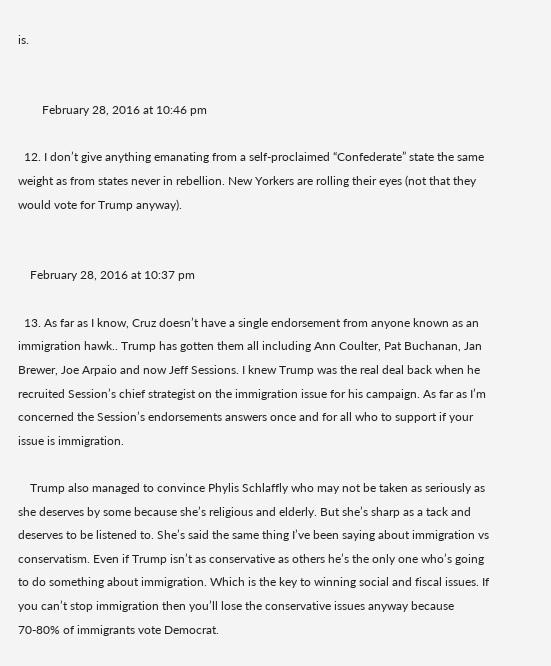is.


        February 28, 2016 at 10:46 pm

  12. I don’t give anything emanating from a self-proclaimed “Confederate” state the same weight as from states never in rebellion. New Yorkers are rolling their eyes (not that they would vote for Trump anyway).


    February 28, 2016 at 10:37 pm

  13. As far as I know, Cruz doesn’t have a single endorsement from anyone known as an immigration hawk.. Trump has gotten them all including Ann Coulter, Pat Buchanan, Jan Brewer, Joe Arpaio and now Jeff Sessions. I knew Trump was the real deal back when he recruited Session’s chief strategist on the immigration issue for his campaign. As far as I’m concerned the Session’s endorsements answers once and for all who to support if your issue is immigration.

    Trump also managed to convince Phylis Schlaffly who may not be taken as seriously as she deserves by some because she’s religious and elderly. But she’s sharp as a tack and deserves to be listened to. She’s said the same thing I’ve been saying about immigration vs conservatism. Even if Trump isn’t as conservative as others he’s the only one who’s going to do something about immigration. Which is the key to winning social and fiscal issues. If you can’t stop immigration then you’ll lose the conservative issues anyway because 70-80% of immigrants vote Democrat.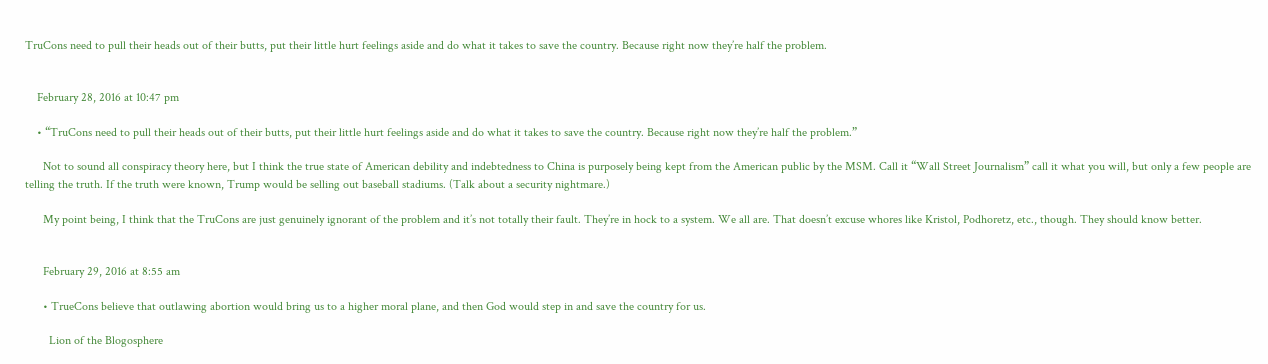TruCons need to pull their heads out of their butts, put their little hurt feelings aside and do what it takes to save the country. Because right now they’re half the problem.


    February 28, 2016 at 10:47 pm

    • “TruCons need to pull their heads out of their butts, put their little hurt feelings aside and do what it takes to save the country. Because right now they’re half the problem.”

      Not to sound all conspiracy theory here, but I think the true state of American debility and indebtedness to China is purposely being kept from the American public by the MSM. Call it “Wall Street Journalism” call it what you will, but only a few people are telling the truth. If the truth were known, Trump would be selling out baseball stadiums. (Talk about a security nightmare.)

      My point being, I think that the TruCons are just genuinely ignorant of the problem and it’s not totally their fault. They’re in hock to a system. We all are. That doesn’t excuse whores like Kristol, Podhoretz, etc., though. They should know better.


      February 29, 2016 at 8:55 am

      • TrueCons believe that outlawing abortion would bring us to a higher moral plane, and then God would step in and save the country for us.

        Lion of the Blogosphere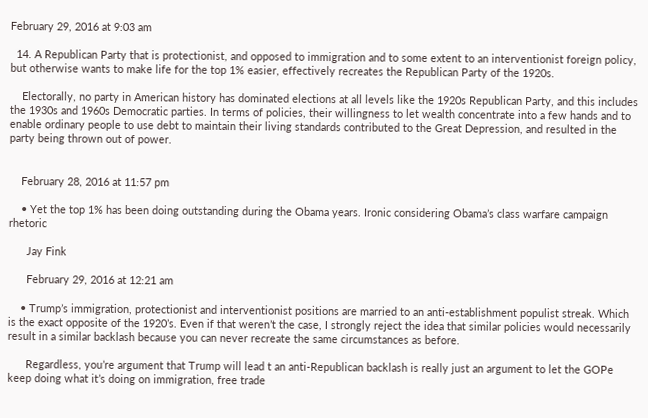February 29, 2016 at 9:03 am

  14. A Republican Party that is protectionist, and opposed to immigration and to some extent to an interventionist foreign policy, but otherwise wants to make life for the top 1% easier, effectively recreates the Republican Party of the 1920s.

    Electorally, no party in American history has dominated elections at all levels like the 1920s Republican Party, and this includes the 1930s and 1960s Democratic parties. In terms of policies, their willingness to let wealth concentrate into a few hands and to enable ordinary people to use debt to maintain their living standards contributed to the Great Depression, and resulted in the party being thrown out of power.


    February 28, 2016 at 11:57 pm

    • Yet the top 1% has been doing outstanding during the Obama years. Ironic considering Obama’s class warfare campaign rhetoric

      Jay Fink

      February 29, 2016 at 12:21 am

    • Trump’s immigration, protectionist and interventionist positions are married to an anti-establishment populist streak. Which is the exact opposite of the 1920’s. Even if that weren’t the case, I strongly reject the idea that similar policies would necessarily result in a similar backlash because you can never recreate the same circumstances as before.

      Regardless, you’re argument that Trump will lead t an anti-Republican backlash is really just an argument to let the GOPe keep doing what it’s doing on immigration, free trade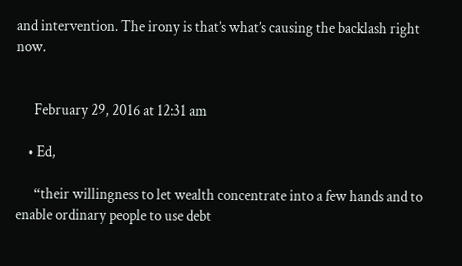and intervention. The irony is that’s what’s causing the backlash right now.


      February 29, 2016 at 12:31 am

    • Ed,

      “their willingness to let wealth concentrate into a few hands and to enable ordinary people to use debt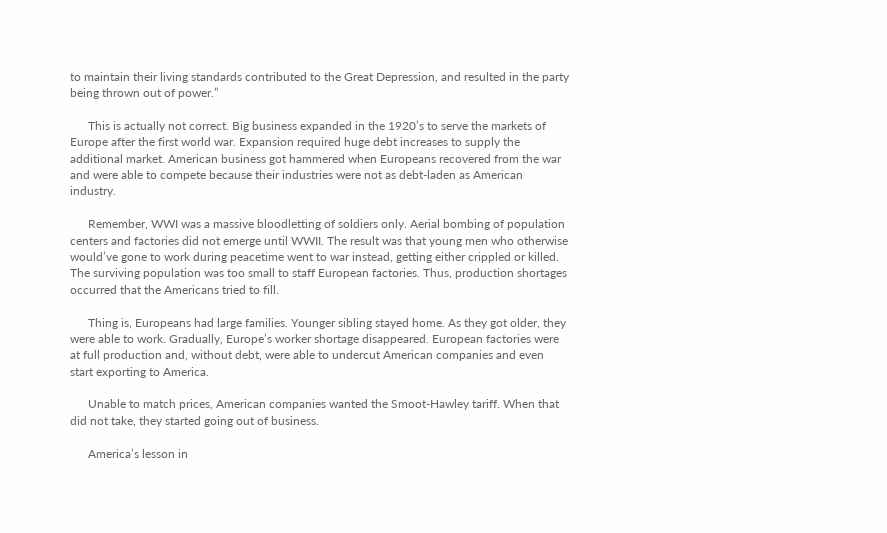to maintain their living standards contributed to the Great Depression, and resulted in the party being thrown out of power.”

      This is actually not correct. Big business expanded in the 1920’s to serve the markets of Europe after the first world war. Expansion required huge debt increases to supply the additional market. American business got hammered when Europeans recovered from the war and were able to compete because their industries were not as debt-laden as American industry.

      Remember, WWI was a massive bloodletting of soldiers only. Aerial bombing of population centers and factories did not emerge until WWII. The result was that young men who otherwise would’ve gone to work during peacetime went to war instead, getting either crippled or killed. The surviving population was too small to staff European factories. Thus, production shortages occurred that the Americans tried to fill.

      Thing is, Europeans had large families. Younger sibling stayed home. As they got older, they were able to work. Gradually, Europe’s worker shortage disappeared. European factories were at full production and, without debt, were able to undercut American companies and even start exporting to America.

      Unable to match prices, American companies wanted the Smoot-Hawley tariff. When that did not take, they started going out of business.

      America’s lesson in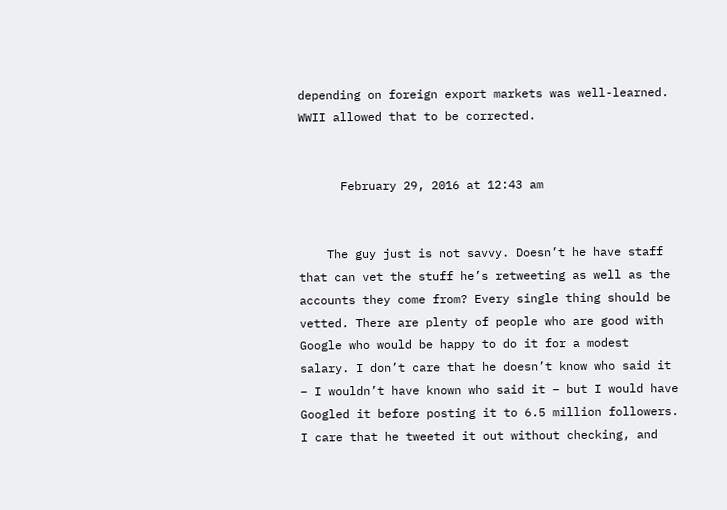depending on foreign export markets was well-learned. WWII allowed that to be corrected.


      February 29, 2016 at 12:43 am


    The guy just is not savvy. Doesn’t he have staff that can vet the stuff he’s retweeting as well as the accounts they come from? Every single thing should be vetted. There are plenty of people who are good with Google who would be happy to do it for a modest salary. I don’t care that he doesn’t know who said it – I wouldn’t have known who said it – but I would have Googled it before posting it to 6.5 million followers. I care that he tweeted it out without checking, and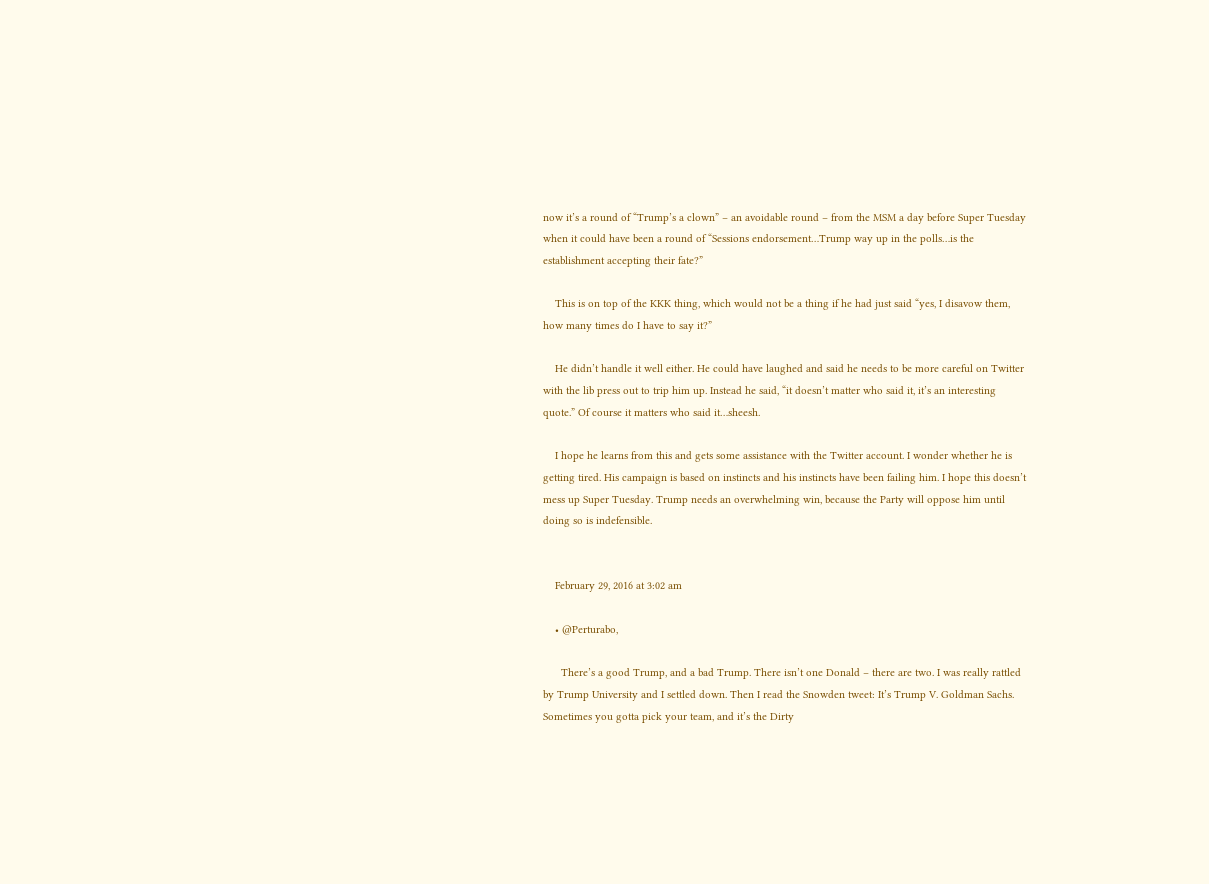now it’s a round of “Trump’s a clown” – an avoidable round – from the MSM a day before Super Tuesday when it could have been a round of “Sessions endorsement…Trump way up in the polls…is the establishment accepting their fate?”

    This is on top of the KKK thing, which would not be a thing if he had just said “yes, I disavow them, how many times do I have to say it?”

    He didn’t handle it well either. He could have laughed and said he needs to be more careful on Twitter with the lib press out to trip him up. Instead he said, “it doesn’t matter who said it, it’s an interesting quote.” Of course it matters who said it…sheesh.

    I hope he learns from this and gets some assistance with the Twitter account. I wonder whether he is getting tired. His campaign is based on instincts and his instincts have been failing him. I hope this doesn’t mess up Super Tuesday. Trump needs an overwhelming win, because the Party will oppose him until doing so is indefensible.


    February 29, 2016 at 3:02 am

    • @Perturabo,

      There’s a good Trump, and a bad Trump. There isn’t one Donald – there are two. I was really rattled by Trump University and I settled down. Then I read the Snowden tweet: It’s Trump V. Goldman Sachs. Sometimes you gotta pick your team, and it’s the Dirty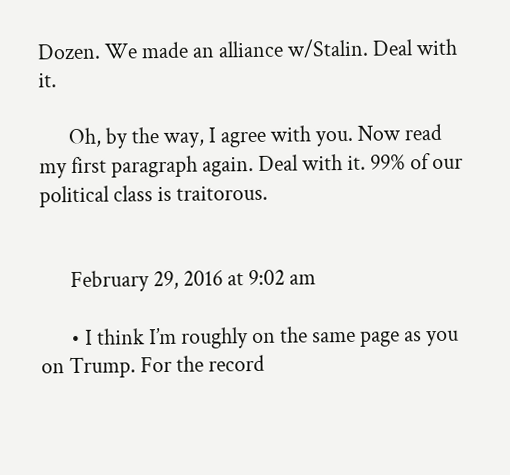Dozen. We made an alliance w/Stalin. Deal with it.

      Oh, by the way, I agree with you. Now read my first paragraph again. Deal with it. 99% of our political class is traitorous.


      February 29, 2016 at 9:02 am

      • I think I’m roughly on the same page as you on Trump. For the record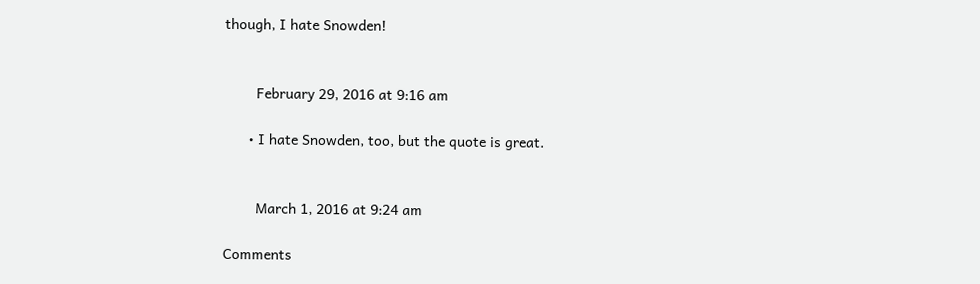though, I hate Snowden!


        February 29, 2016 at 9:16 am

      • I hate Snowden, too, but the quote is great.


        March 1, 2016 at 9:24 am

Comments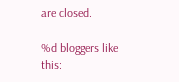are closed.

%d bloggers like this: